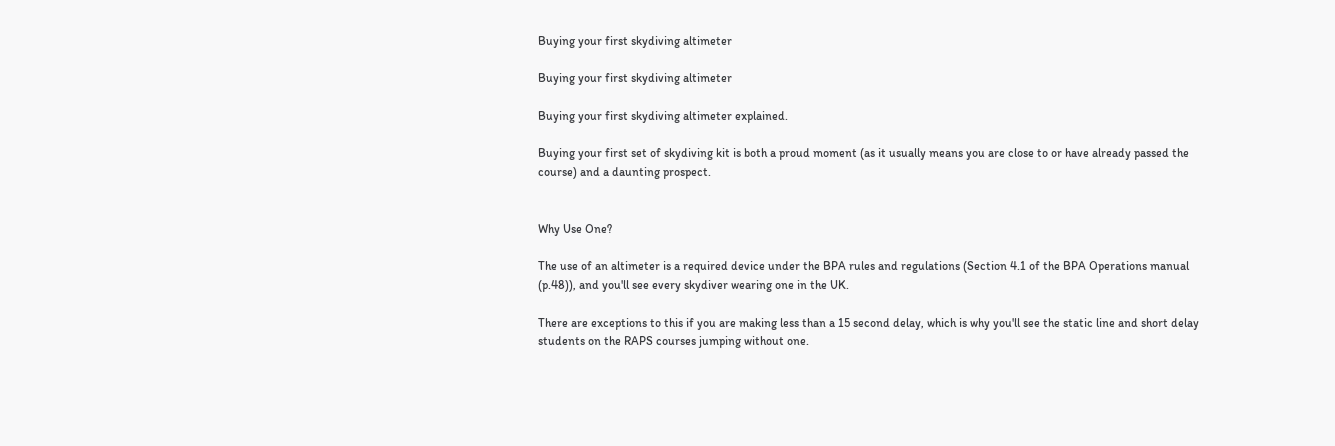Buying your first skydiving altimeter

Buying your first skydiving altimeter

Buying your first skydiving altimeter explained.

Buying your first set of skydiving kit is both a proud moment (as it usually means you are close to or have already passed the course) and a daunting prospect.


Why Use One?

The use of an altimeter is a required device under the BPA rules and regulations (Section 4.1 of the BPA Operations manual (p.48)), and you'll see every skydiver wearing one in the UK.

There are exceptions to this if you are making less than a 15 second delay, which is why you'll see the static line and short delay students on the RAPS courses jumping without one.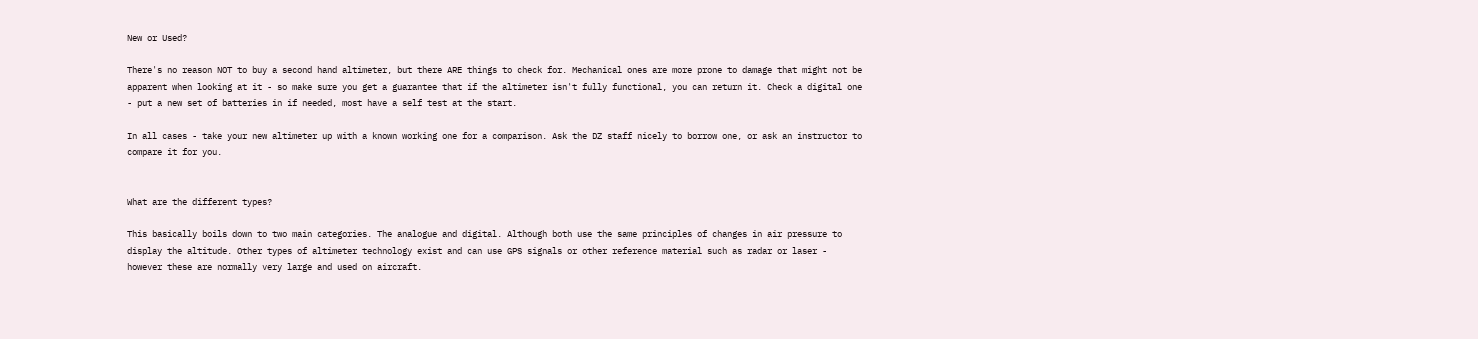New or Used?

There's no reason NOT to buy a second hand altimeter, but there ARE things to check for. Mechanical ones are more prone to damage that might not be apparent when looking at it - so make sure you get a guarantee that if the altimeter isn't fully functional, you can return it. Check a digital one - put a new set of batteries in if needed, most have a self test at the start.

In all cases - take your new altimeter up with a known working one for a comparison. Ask the DZ staff nicely to borrow one, or ask an instructor to compare it for you.


What are the different types?

This basically boils down to two main categories. The analogue and digital. Although both use the same principles of changes in air pressure to display the altitude. Other types of altimeter technology exist and can use GPS signals or other reference material such as radar or laser - however these are normally very large and used on aircraft.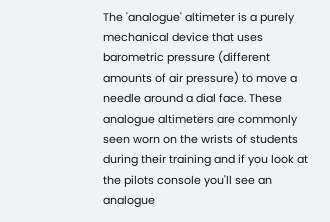The 'analogue' altimeter is a purely mechanical device that uses barometric pressure (different amounts of air pressure) to move a needle around a dial face. These analogue altimeters are commonly seen worn on the wrists of students during their training and if you look at the pilots console you'll see an analogue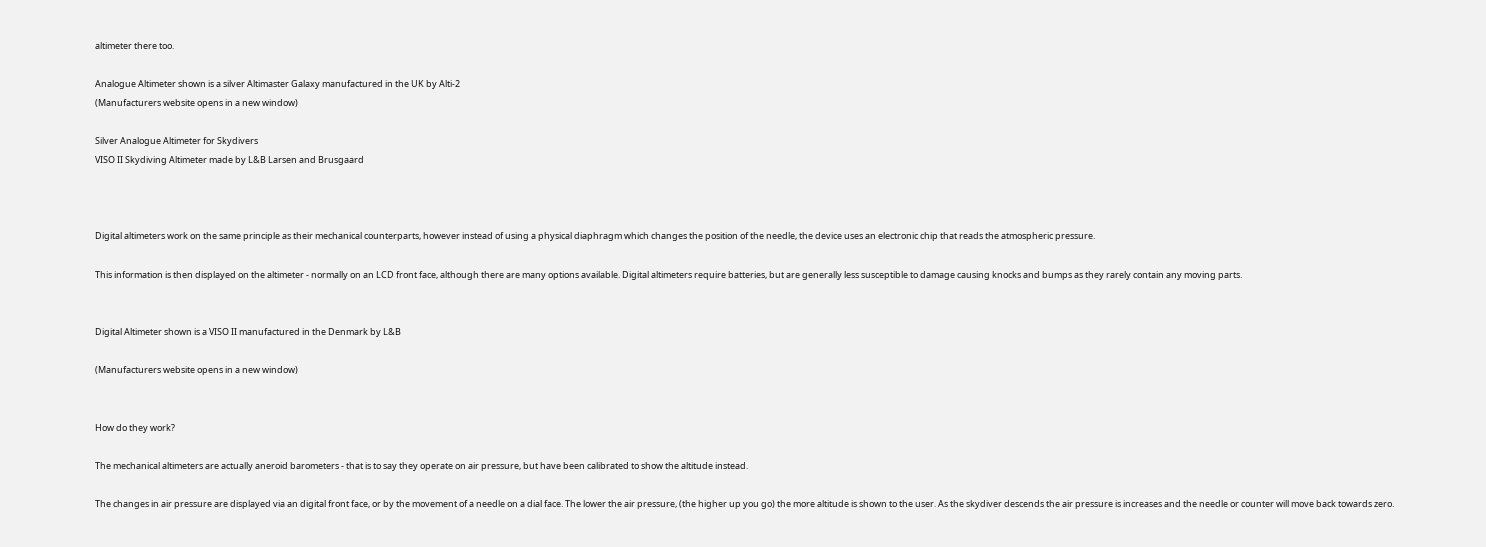altimeter there too.

Analogue Altimeter shown is a silver Altimaster Galaxy manufactured in the UK by Alti-2
(Manufacturers website opens in a new window)

Silver Analogue Altimeter for Skydivers
VISO II Skydiving Altimeter made by L&B Larsen and Brusgaard



Digital altimeters work on the same principle as their mechanical counterparts, however instead of using a physical diaphragm which changes the position of the needle, the device uses an electronic chip that reads the atmospheric pressure.

This information is then displayed on the altimeter - normally on an LCD front face, although there are many options available. Digital altimeters require batteries, but are generally less susceptible to damage causing knocks and bumps as they rarely contain any moving parts.


Digital Altimeter shown is a VISO II manufactured in the Denmark by L&B

(Manufacturers website opens in a new window)


How do they work?

The mechanical altimeters are actually aneroid barometers - that is to say they operate on air pressure, but have been calibrated to show the altitude instead.

The changes in air pressure are displayed via an digital front face, or by the movement of a needle on a dial face. The lower the air pressure, (the higher up you go) the more altitude is shown to the user. As the skydiver descends the air pressure is increases and the needle or counter will move back towards zero.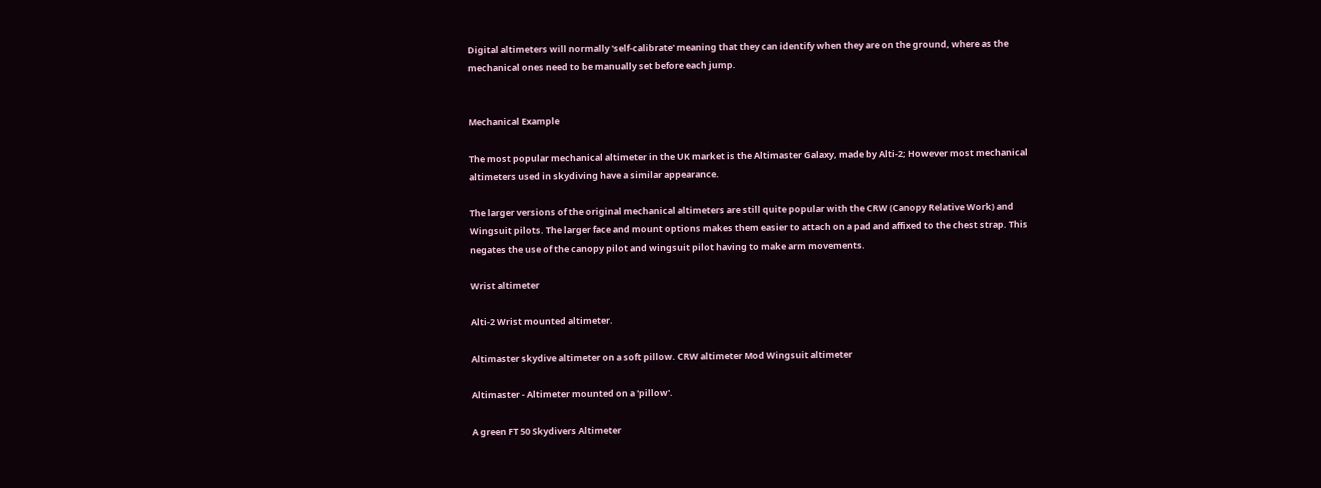Digital altimeters will normally 'self-calibrate' meaning that they can identify when they are on the ground, where as the mechanical ones need to be manually set before each jump.


Mechanical Example

The most popular mechanical altimeter in the UK market is the Altimaster Galaxy, made by Alti-2; However most mechanical altimeters used in skydiving have a similar appearance.

The larger versions of the original mechanical altimeters are still quite popular with the CRW (Canopy Relative Work) and Wingsuit pilots. The larger face and mount options makes them easier to attach on a pad and affixed to the chest strap. This negates the use of the canopy pilot and wingsuit pilot having to make arm movements.

Wrist altimeter

Alti-2 Wrist mounted altimeter.

Altimaster skydive altimeter on a soft pillow. CRW altimeter Mod Wingsuit altimeter

Altimaster - Altimeter mounted on a 'pillow'.

A green FT 50 Skydivers Altimeter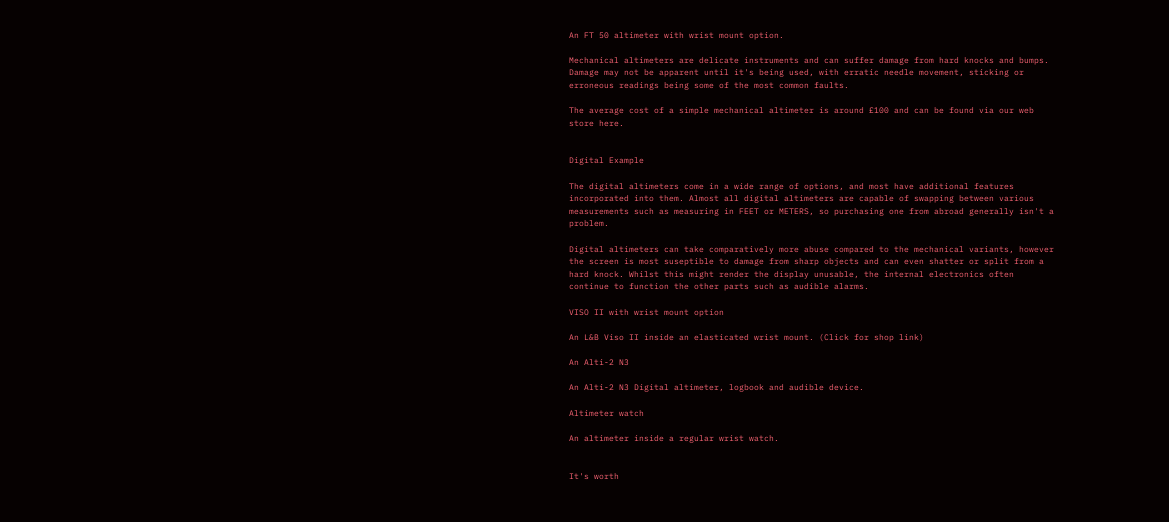An FT 50 altimeter with wrist mount option.

Mechanical altimeters are delicate instruments and can suffer damage from hard knocks and bumps. Damage may not be apparent until it's being used, with erratic needle movement, sticking or erroneous readings being some of the most common faults.

The average cost of a simple mechanical altimeter is around £100 and can be found via our web store here.


Digital Example

The digital altimeters come in a wide range of options, and most have additional features incorporated into them. Almost all digital altimeters are capable of swapping between various measurements such as measuring in FEET or METERS, so purchasing one from abroad generally isn't a problem.

Digital altimeters can take comparatively more abuse compared to the mechanical variants, however the screen is most suseptible to damage from sharp objects and can even shatter or split from a hard knock. Whilst this might render the display unusable, the internal electronics often continue to function the other parts such as audible alarms.

VISO II with wrist mount option

An L&B Viso II inside an elasticated wrist mount. (Click for shop link)

An Alti-2 N3

An Alti-2 N3 Digital altimeter, logbook and audible device.

Altimeter watch

An altimeter inside a regular wrist watch.


It's worth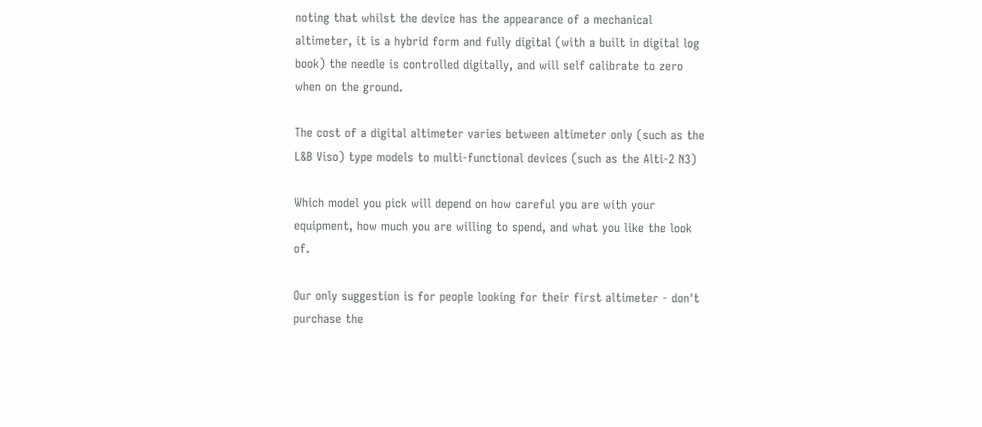noting that whilst the device has the appearance of a mechanical altimeter, it is a hybrid form and fully digital (with a built in digital log book) the needle is controlled digitally, and will self calibrate to zero when on the ground.

The cost of a digital altimeter varies between altimeter only (such as the L&B Viso) type models to multi-functional devices (such as the Alti-2 N3)

Which model you pick will depend on how careful you are with your equipment, how much you are willing to spend, and what you like the look of.

Our only suggestion is for people looking for their first altimeter - don't purchase the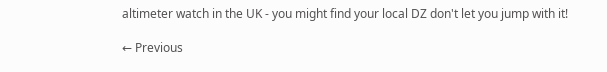altimeter watch in the UK - you might find your local DZ don't let you jump with it!

← Previous